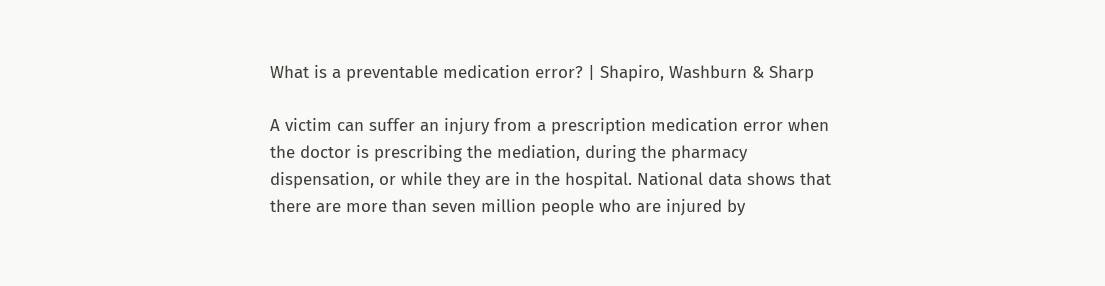What is a preventable medication error? | Shapiro, Washburn & Sharp

A victim can suffer an injury from a prescription medication error when the doctor is prescribing the mediation, during the pharmacy dispensation, or while they are in the hospital. National data shows that there are more than seven million people who are injured by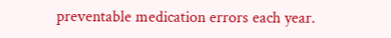preventable medication errors each year.